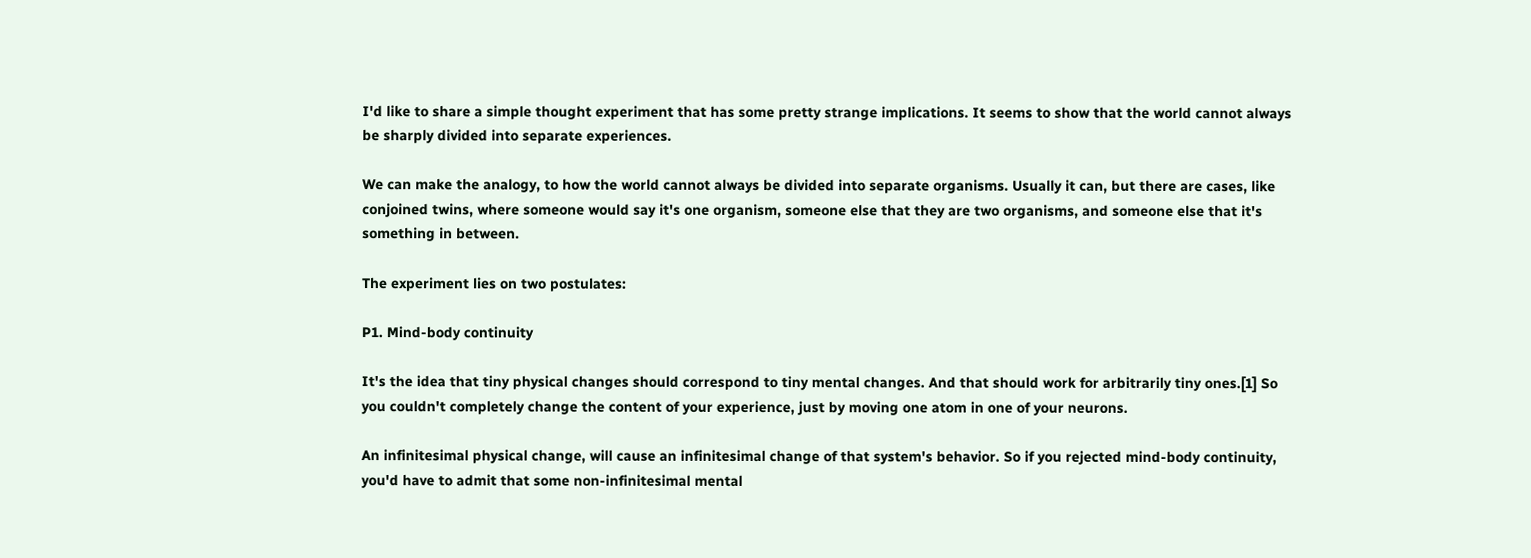I'd like to share a simple thought experiment that has some pretty strange implications. It seems to show that the world cannot always be sharply divided into separate experiences.

We can make the analogy, to how the world cannot always be divided into separate organisms. Usually it can, but there are cases, like conjoined twins, where someone would say it's one organism, someone else that they are two organisms, and someone else that it's something in between.

The experiment lies on two postulates:

P1. Mind-body continuity

It's the idea that tiny physical changes should correspond to tiny mental changes. And that should work for arbitrarily tiny ones.[1] So you couldn't completely change the content of your experience, just by moving one atom in one of your neurons.

An infinitesimal physical change, will cause an infinitesimal change of that system's behavior. So if you rejected mind-body continuity, you'd have to admit that some non-infinitesimal mental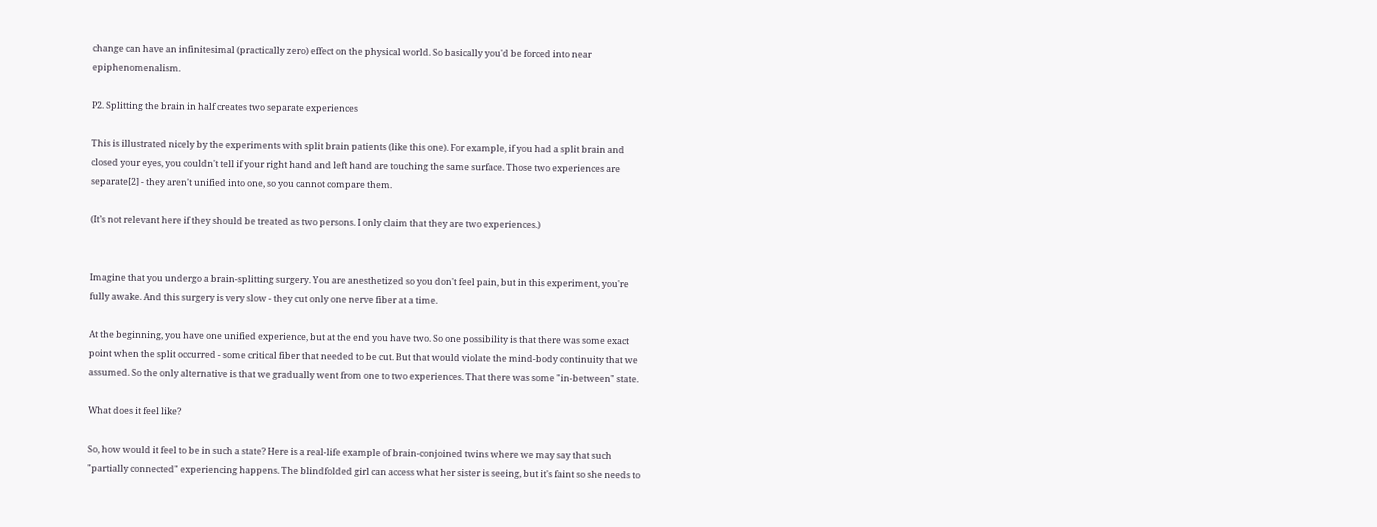change can have an infinitesimal (practically zero) effect on the physical world. So basically you'd be forced into near epiphenomenalism.

P2. Splitting the brain in half creates two separate experiences

This is illustrated nicely by the experiments with split brain patients (like this one). For example, if you had a split brain and closed your eyes, you couldn't tell if your right hand and left hand are touching the same surface. Those two experiences are separate[2] - they aren't unified into one, so you cannot compare them.

(It’s not relevant here if they should be treated as two persons. I only claim that they are two experiences.)


Imagine that you undergo a brain-splitting surgery. You are anesthetized so you don't feel pain, but in this experiment, you're fully awake. And this surgery is very slow - they cut only one nerve fiber at a time.

At the beginning, you have one unified experience, but at the end you have two. So one possibility is that there was some exact point when the split occurred - some critical fiber that needed to be cut. But that would violate the mind-body continuity that we assumed. So the only alternative is that we gradually went from one to two experiences. That there was some "in-between" state.

What does it feel like?

So, how would it feel to be in such a state? Here is a real-life example of brain-conjoined twins where we may say that such "partially connected" experiencing happens. The blindfolded girl can access what her sister is seeing, but it's faint so she needs to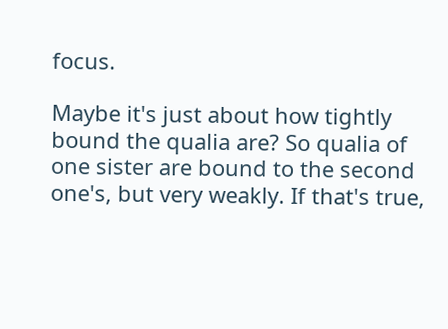focus.

Maybe it's just about how tightly bound the qualia are? So qualia of one sister are bound to the second one's, but very weakly. If that's true,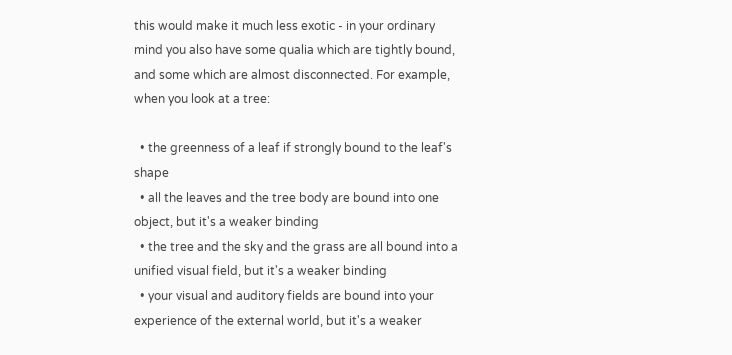this would make it much less exotic - in your ordinary mind you also have some qualia which are tightly bound, and some which are almost disconnected. For example, when you look at a tree:

  • the greenness of a leaf if strongly bound to the leaf's shape
  • all the leaves and the tree body are bound into one object, but it's a weaker binding
  • the tree and the sky and the grass are all bound into a unified visual field, but it's a weaker binding
  • your visual and auditory fields are bound into your experience of the external world, but it's a weaker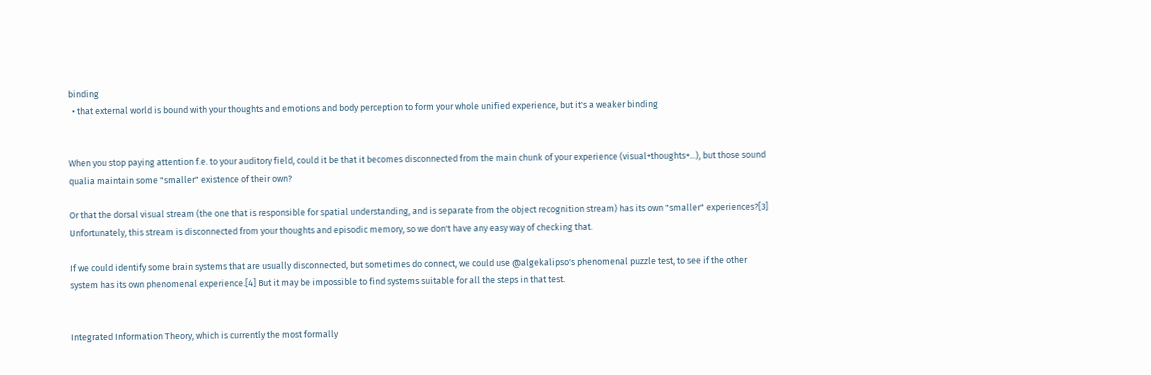binding
  • that external world is bound with your thoughts and emotions and body perception to form your whole unified experience, but it's a weaker binding


When you stop paying attention f.e. to your auditory field, could it be that it becomes disconnected from the main chunk of your experience (visual+thoughts+...), but those sound qualia maintain some "smaller" existence of their own?

Or that the dorsal visual stream (the one that is responsible for spatial understanding, and is separate from the object recognition stream) has its own "smaller" experiences?[3] Unfortunately, this stream is disconnected from your thoughts and episodic memory, so we don't have any easy way of checking that.

If we could identify some brain systems that are usually disconnected, but sometimes do connect, we could use @algekalipso's phenomenal puzzle test, to see if the other system has its own phenomenal experience.[4] But it may be impossible to find systems suitable for all the steps in that test.


Integrated Information Theory, which is currently the most formally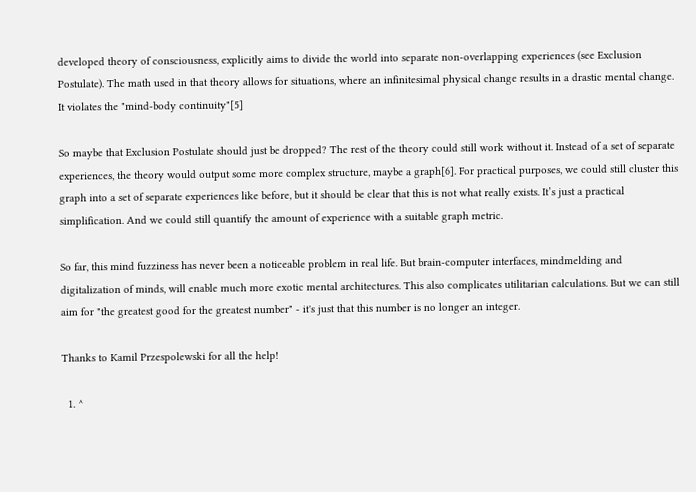developed theory of consciousness, explicitly aims to divide the world into separate non-overlapping experiences (see Exclusion Postulate). The math used in that theory allows for situations, where an infinitesimal physical change results in a drastic mental change. It violates the "mind-body continuity"[5]

So maybe that Exclusion Postulate should just be dropped? The rest of the theory could still work without it. Instead of a set of separate experiences, the theory would output some more complex structure, maybe a graph[6]. For practical purposes, we could still cluster this graph into a set of separate experiences like before, but it should be clear that this is not what really exists. It’s just a practical simplification. And we could still quantify the amount of experience with a suitable graph metric.

So far, this mind fuzziness has never been a noticeable problem in real life. But brain-computer interfaces, mindmelding and digitalization of minds, will enable much more exotic mental architectures. This also complicates utilitarian calculations. But we can still aim for "the greatest good for the greatest number" - it's just that this number is no longer an integer.

Thanks to Kamil Przespolewski for all the help!

  1. ^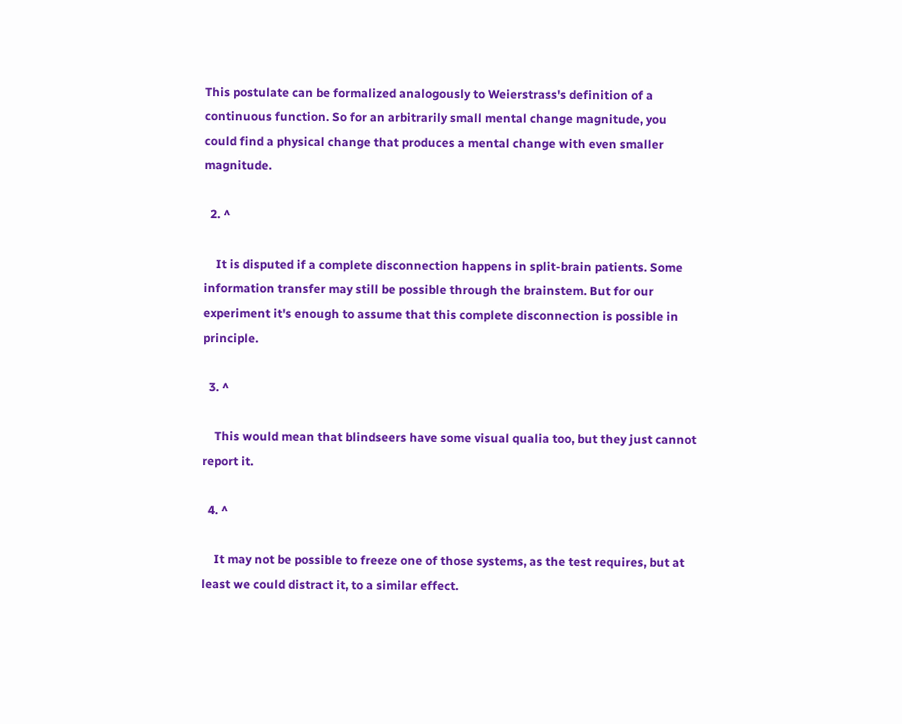This postulate can be formalized analogously to Weierstrass's definition of a continuous function. So for an arbitrarily small mental change magnitude, you could find a physical change that produces a mental change with even smaller magnitude.

  2. ^

    It is disputed if a complete disconnection happens in split-brain patients. Some information transfer may still be possible through the brainstem. But for our experiment it's enough to assume that this complete disconnection is possible in principle.

  3. ^

    This would mean that blindseers have some visual qualia too, but they just cannot report it.

  4. ^

    It may not be possible to freeze one of those systems, as the test requires, but at least we could distract it, to a similar effect.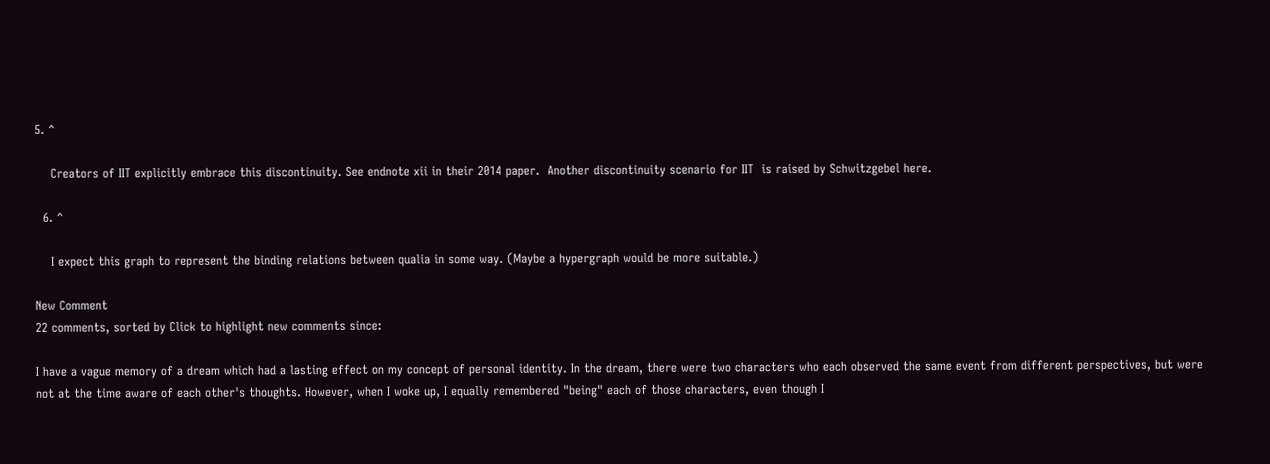5. ^

    Creators of IIT explicitly embrace this discontinuity. See endnote xii in their 2014 paper.  Another discontinuity scenario for IIT  is raised by Schwitzgebel here.

  6. ^

    I expect this graph to represent the binding relations between qualia in some way. (Maybe a hypergraph would be more suitable.)

New Comment
22 comments, sorted by Click to highlight new comments since:

I have a vague memory of a dream which had a lasting effect on my concept of personal identity. In the dream, there were two characters who each observed the same event from different perspectives, but were not at the time aware of each other's thoughts. However, when I woke up, I equally remembered "being" each of those characters, even though I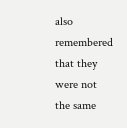also remembered that they were not the same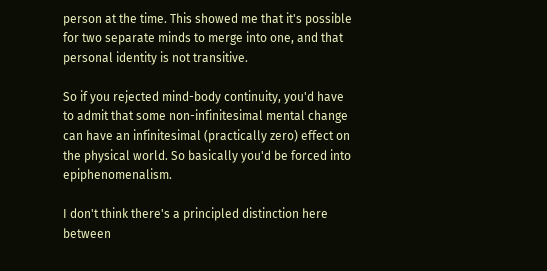person at the time. This showed me that it's possible for two separate minds to merge into one, and that personal identity is not transitive.

So if you rejected mind-body continuity, you'd have to admit that some non-infinitesimal mental change can have an infinitesimal (practically zero) effect on the physical world. So basically you'd be forced into epiphenomenalism.

I don't think there's a principled distinction here between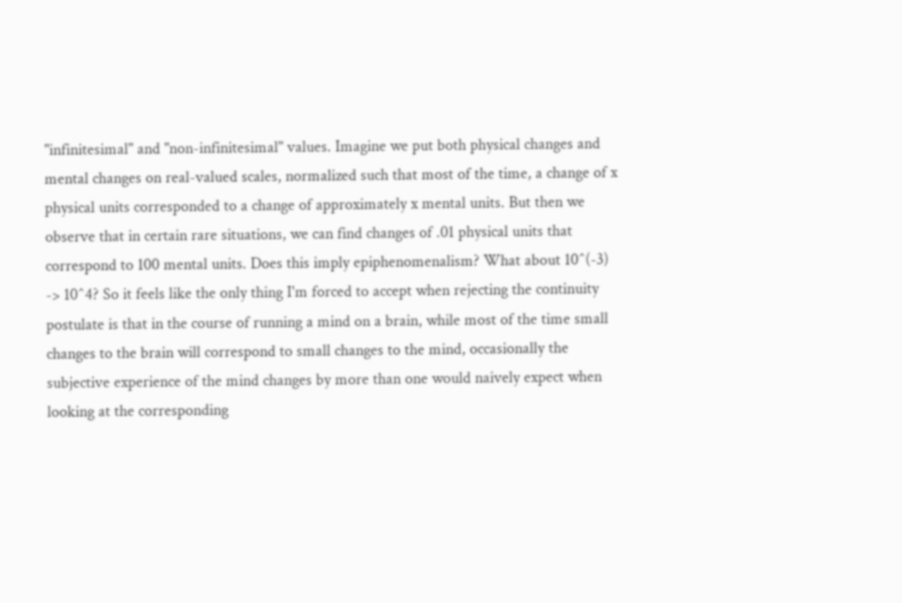"infinitesimal" and "non-infinitesimal" values. Imagine we put both physical changes and mental changes on real-valued scales, normalized such that most of the time, a change of x physical units corresponded to a change of approximately x mental units. But then we observe that in certain rare situations, we can find changes of .01 physical units that correspond to 100 mental units. Does this imply epiphenomenalism? What about 10^(-3) -> 10^4? So it feels like the only thing I'm forced to accept when rejecting the continuity postulate is that in the course of running a mind on a brain, while most of the time small changes to the brain will correspond to small changes to the mind, occasionally the subjective experience of the mind changes by more than one would naively expect when looking at the corresponding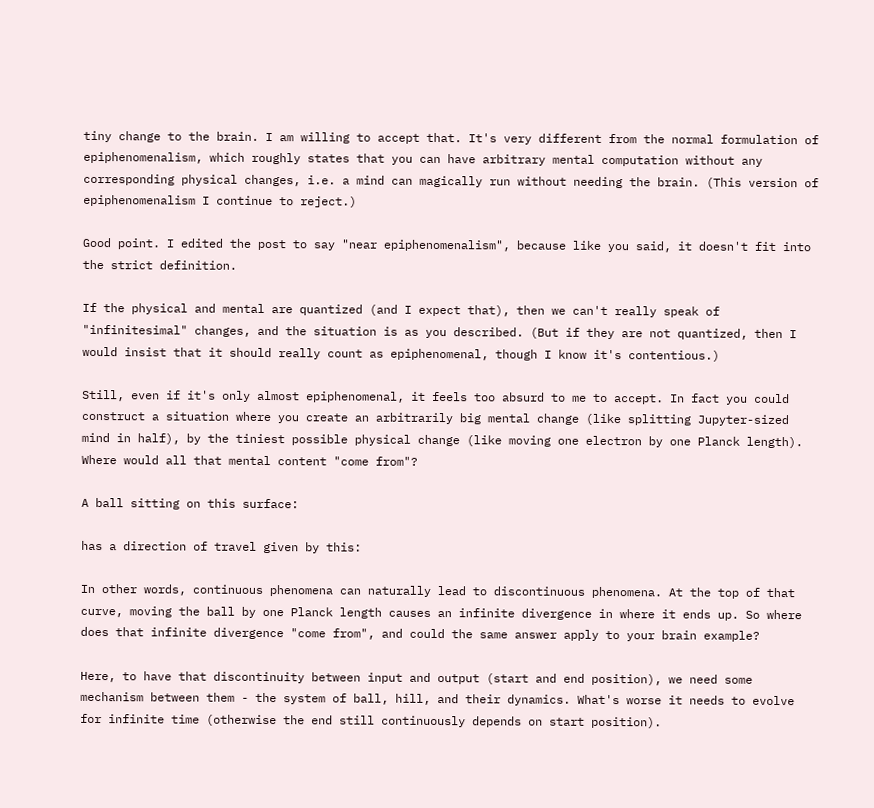tiny change to the brain. I am willing to accept that. It's very different from the normal formulation of epiphenomenalism, which roughly states that you can have arbitrary mental computation without any corresponding physical changes, i.e. a mind can magically run without needing the brain. (This version of epiphenomenalism I continue to reject.)

Good point. I edited the post to say "near epiphenomenalism", because like you said, it doesn't fit into the strict definition.

If the physical and mental are quantized (and I expect that), then we can't really speak of "infinitesimal" changes, and the situation is as you described. (But if they are not quantized, then I would insist that it should really count as epiphenomenal, though I know it's contentious.)

Still, even if it's only almost epiphenomenal, it feels too absurd to me to accept. In fact you could construct a situation where you create an arbitrarily big mental change (like splitting Jupyter-sized mind in half), by the tiniest possible physical change (like moving one electron by one Planck length). Where would all that mental content "come from"?

A ball sitting on this surface:

has a direction of travel given by this:

In other words, continuous phenomena can naturally lead to discontinuous phenomena. At the top of that curve, moving the ball by one Planck length causes an infinite divergence in where it ends up. So where does that infinite divergence "come from", and could the same answer apply to your brain example?

Here, to have that discontinuity between input and output (start and end position), we need some mechanism between them - the system of ball, hill, and their dynamics. What's worse it needs to evolve for infinite time (otherwise the end still continuously depends on start position).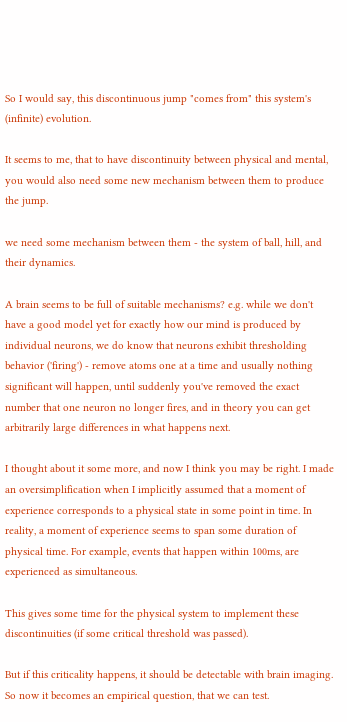So I would say, this discontinuous jump "comes from" this system's (infinite) evolution.

It seems to me, that to have discontinuity between physical and mental, you would also need some new mechanism between them to produce the jump.

we need some mechanism between them - the system of ball, hill, and their dynamics.

A brain seems to be full of suitable mechanisms? e.g. while we don't have a good model yet for exactly how our mind is produced by individual neurons, we do know that neurons exhibit thresholding behavior ('firing') - remove atoms one at a time and usually nothing significant will happen, until suddenly you've removed the exact number that one neuron no longer fires, and in theory you can get arbitrarily large differences in what happens next.

I thought about it some more, and now I think you may be right. I made an oversimplification when I implicitly assumed that a moment of experience corresponds to a physical state in some point in time. In reality, a moment of experience seems to span some duration of physical time. For example, events that happen within 100ms, are experienced as simultaneous.

This gives some time for the physical system to implement these discontinuities (if some critical threshold was passed).

But if this criticality happens, it should be detectable with brain imaging. So now it becomes an empirical question, that we can test.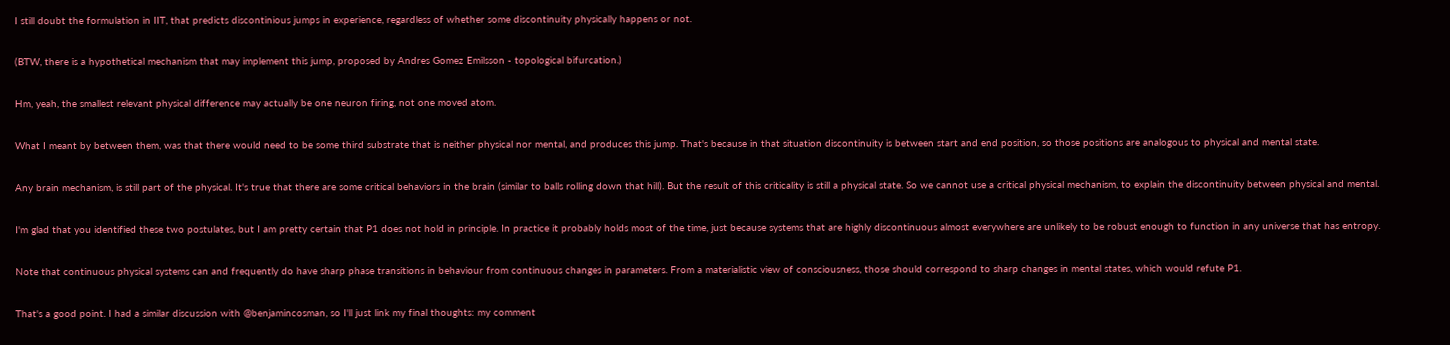I still doubt the formulation in IIT, that predicts discontinious jumps in experience, regardless of whether some discontinuity physically happens or not.

(BTW, there is a hypothetical mechanism that may implement this jump, proposed by Andres Gomez Emilsson - topological bifurcation.)

Hm, yeah, the smallest relevant physical difference may actually be one neuron firing, not one moved atom.

What I meant by between them, was that there would need to be some third substrate that is neither physical nor mental, and produces this jump. That's because in that situation discontinuity is between start and end position, so those positions are analogous to physical and mental state.

Any brain mechanism, is still part of the physical. It's true that there are some critical behaviors in the brain (similar to balls rolling down that hill). But the result of this criticality is still a physical state. So we cannot use a critical physical mechanism, to explain the discontinuity between physical and mental.

I'm glad that you identified these two postulates, but I am pretty certain that P1 does not hold in principle. In practice it probably holds most of the time, just because systems that are highly discontinuous almost everywhere are unlikely to be robust enough to function in any universe that has entropy.

Note that continuous physical systems can and frequently do have sharp phase transitions in behaviour from continuous changes in parameters. From a materialistic view of consciousness, those should correspond to sharp changes in mental states, which would refute P1.

That's a good point. I had a similar discussion with @benjamincosman, so I'll just link my final thoughts: my comment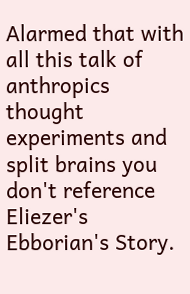Alarmed that with all this talk of anthropics thought experiments and split brains you don't reference Eliezer's Ebborian's Story.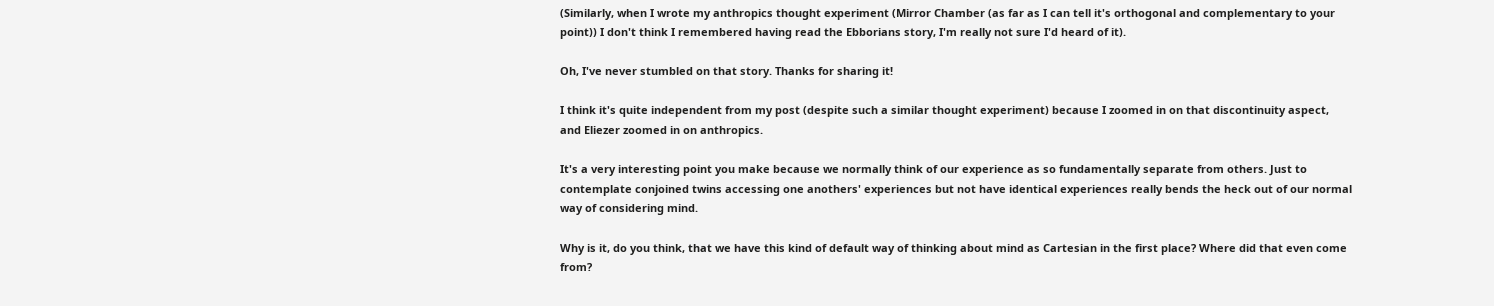(Similarly, when I wrote my anthropics thought experiment (Mirror Chamber (as far as I can tell it's orthogonal and complementary to your point)) I don't think I remembered having read the Ebborians story, I'm really not sure I'd heard of it).

Oh, I've never stumbled on that story. Thanks for sharing it!

I think it's quite independent from my post (despite such a similar thought experiment) because I zoomed in on that discontinuity aspect, and Eliezer zoomed in on anthropics.

It's a very interesting point you make because we normally think of our experience as so fundamentally separate from others. Just to contemplate conjoined twins accessing one anothers' experiences but not have identical experiences really bends the heck out of our normal way of considering mind.

Why is it, do you think, that we have this kind of default way of thinking about mind as Cartesian in the first place? Where did that even come from?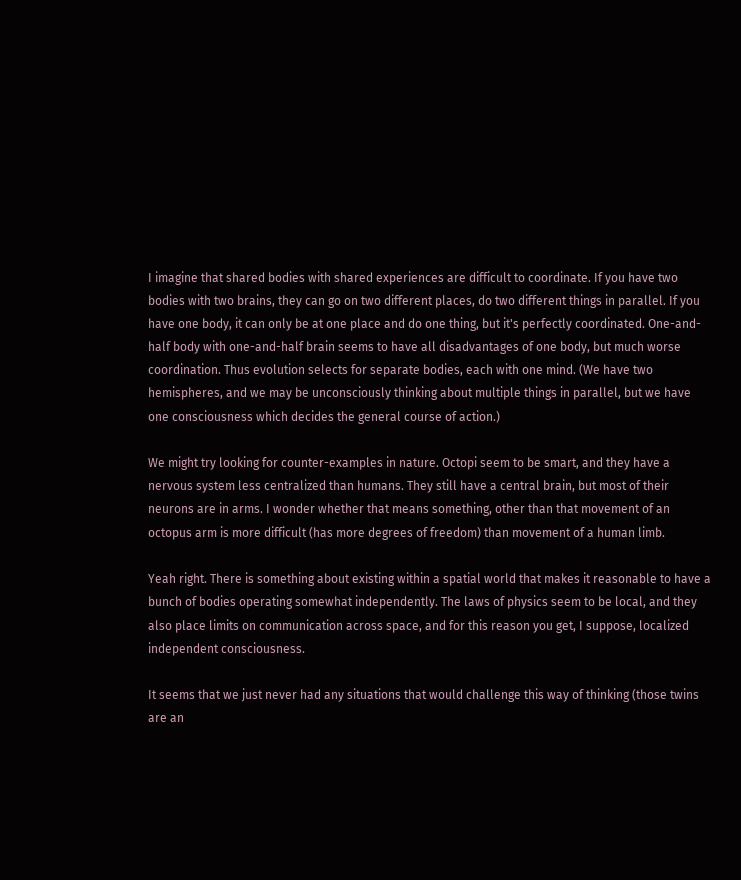I imagine that shared bodies with shared experiences are difficult to coordinate. If you have two bodies with two brains, they can go on two different places, do two different things in parallel. If you have one body, it can only be at one place and do one thing, but it's perfectly coordinated. One-and-half body with one-and-half brain seems to have all disadvantages of one body, but much worse coordination. Thus evolution selects for separate bodies, each with one mind. (We have two hemispheres, and we may be unconsciously thinking about multiple things in parallel, but we have one consciousness which decides the general course of action.)

We might try looking for counter-examples in nature. Octopi seem to be smart, and they have a nervous system less centralized than humans. They still have a central brain, but most of their neurons are in arms. I wonder whether that means something, other than that movement of an octopus arm is more difficult (has more degrees of freedom) than movement of a human limb.

Yeah right. There is something about existing within a spatial world that makes it reasonable to have a bunch of bodies operating somewhat independently. The laws of physics seem to be local, and they also place limits on communication across space, and for this reason you get, I suppose, localized independent consciousness.

It seems that we just never had any situations that would challenge this way of thinking (those twins are an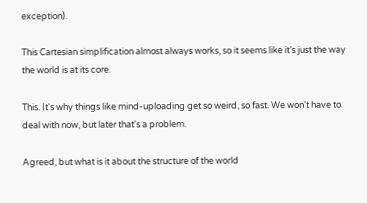exception).

This Cartesian simplification almost always works, so it seems like it's just the way the world is at its core.

This. It's why things like mind-uploading get so weird, so fast. We won't have to deal with now, but later that's a problem.

Agreed, but what is it about the structure of the world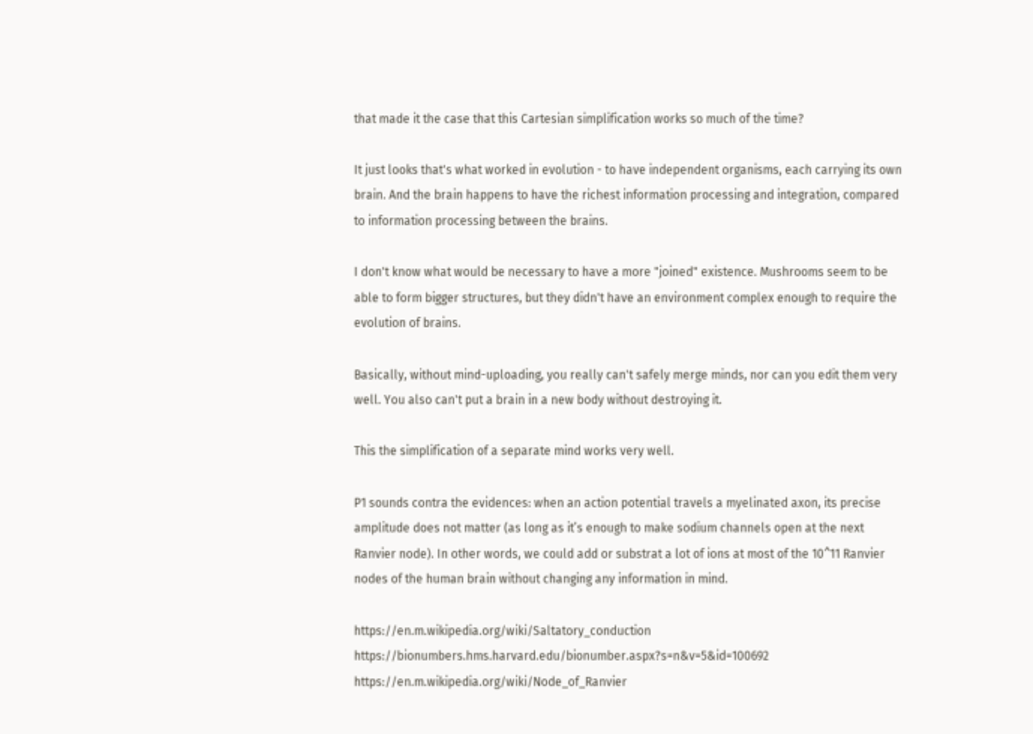that made it the case that this Cartesian simplification works so much of the time?

It just looks that's what worked in evolution - to have independent organisms, each carrying its own brain. And the brain happens to have the richest information processing and integration, compared to information processing between the brains.

I don't know what would be necessary to have a more "joined" existence. Mushrooms seem to be able to form bigger structures, but they didn't have an environment complex enough to require the evolution of brains.

Basically, without mind-uploading, you really can't safely merge minds, nor can you edit them very well. You also can't put a brain in a new body without destroying it.

This the simplification of a separate mind works very well.

P1 sounds contra the evidences: when an action potential travels a myelinated axon, its precise amplitude does not matter (as long as it’s enough to make sodium channels open at the next Ranvier node). In other words, we could add or substrat a lot of ions at most of the 10^11 Ranvier nodes of the human brain without changing any information in mind.

https://en.m.wikipedia.org/wiki/Saltatory_conduction https://bionumbers.hms.harvard.edu/bionumber.aspx?s=n&v=5&id=100692 https://en.m.wikipedia.org/wiki/Node_of_Ranvier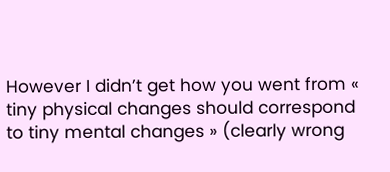However I didn’t get how you went from « tiny physical changes should correspond to tiny mental changes » (clearly wrong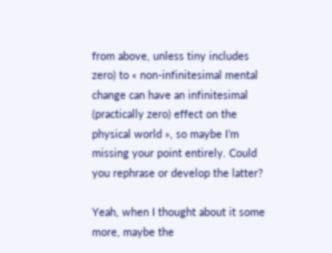from above, unless tiny includes zero) to « non-infinitesimal mental change can have an infinitesimal (practically zero) effect on the physical world », so maybe I’m missing your point entirely. Could you rephrase or develop the latter?

Yeah, when I thought about it some more, maybe the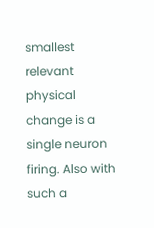smallest relevant physical change is a single neuron firing. Also with such a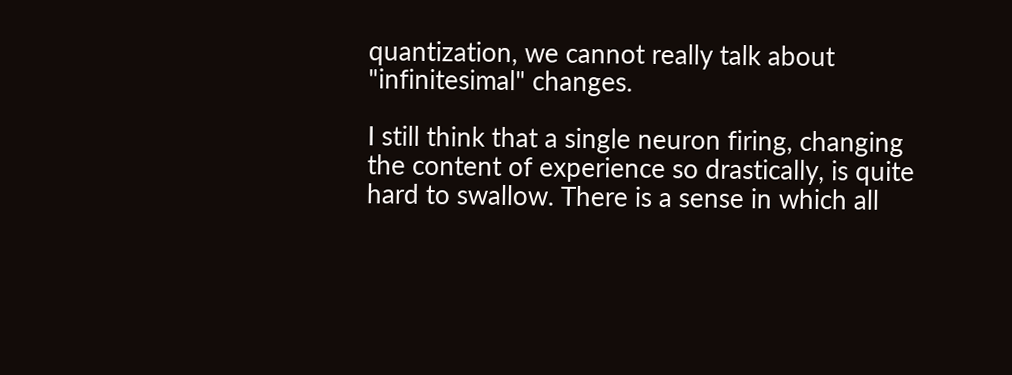quantization, we cannot really talk about "infinitesimal" changes.

I still think that a single neuron firing, changing the content of experience so drastically, is quite hard to swallow. There is a sense in which all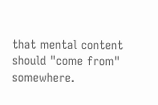that mental content should "come from" somewhere.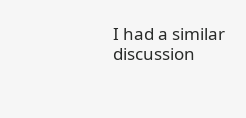I had a similar discussion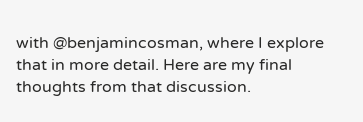with @benjamincosman, where I explore that in more detail. Here are my final thoughts from that discussion.